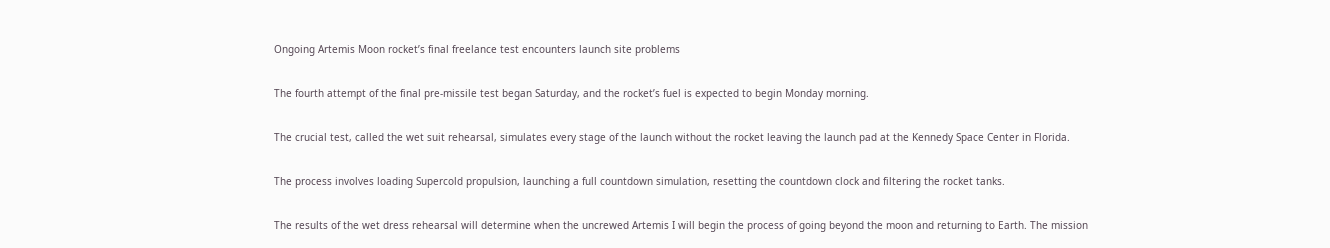Ongoing Artemis Moon rocket’s final freelance test encounters launch site problems

The fourth attempt of the final pre-missile test began Saturday, and the rocket’s fuel is expected to begin Monday morning.

The crucial test, called the wet suit rehearsal, simulates every stage of the launch without the rocket leaving the launch pad at the Kennedy Space Center in Florida.

The process involves loading Supercold propulsion, launching a full countdown simulation, resetting the countdown clock and filtering the rocket tanks.

The results of the wet dress rehearsal will determine when the uncrewed Artemis I will begin the process of going beyond the moon and returning to Earth. The mission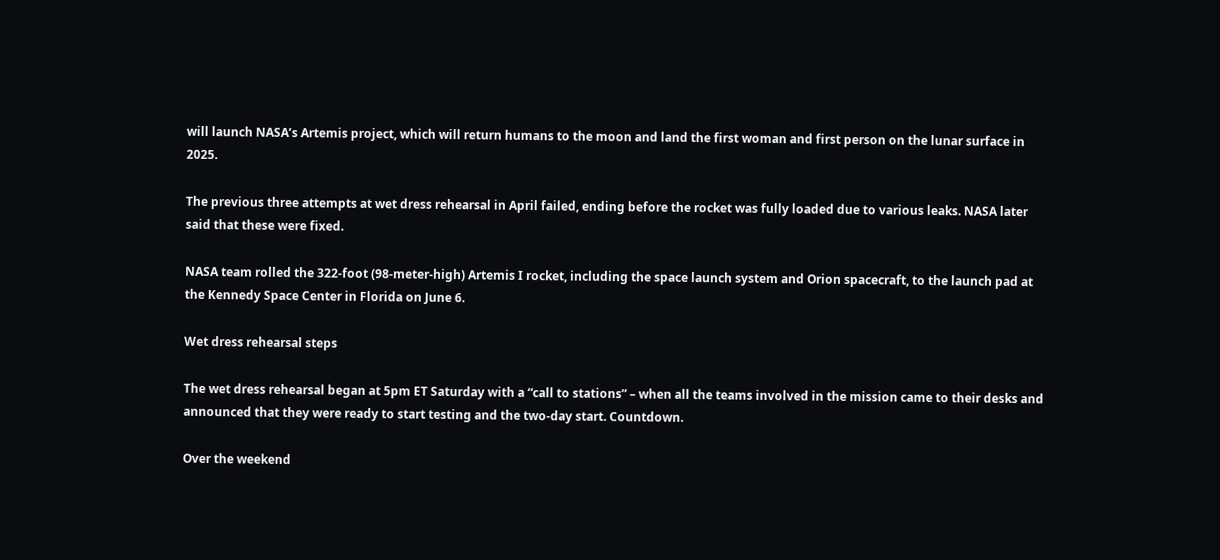will launch NASA’s Artemis project, which will return humans to the moon and land the first woman and first person on the lunar surface in 2025.

The previous three attempts at wet dress rehearsal in April failed, ending before the rocket was fully loaded due to various leaks. NASA later said that these were fixed.

NASA team rolled the 322-foot (98-meter-high) Artemis I rocket, including the space launch system and Orion spacecraft, to the launch pad at the Kennedy Space Center in Florida on June 6.

Wet dress rehearsal steps

The wet dress rehearsal began at 5pm ET Saturday with a “call to stations” – when all the teams involved in the mission came to their desks and announced that they were ready to start testing and the two-day start. Countdown.

Over the weekend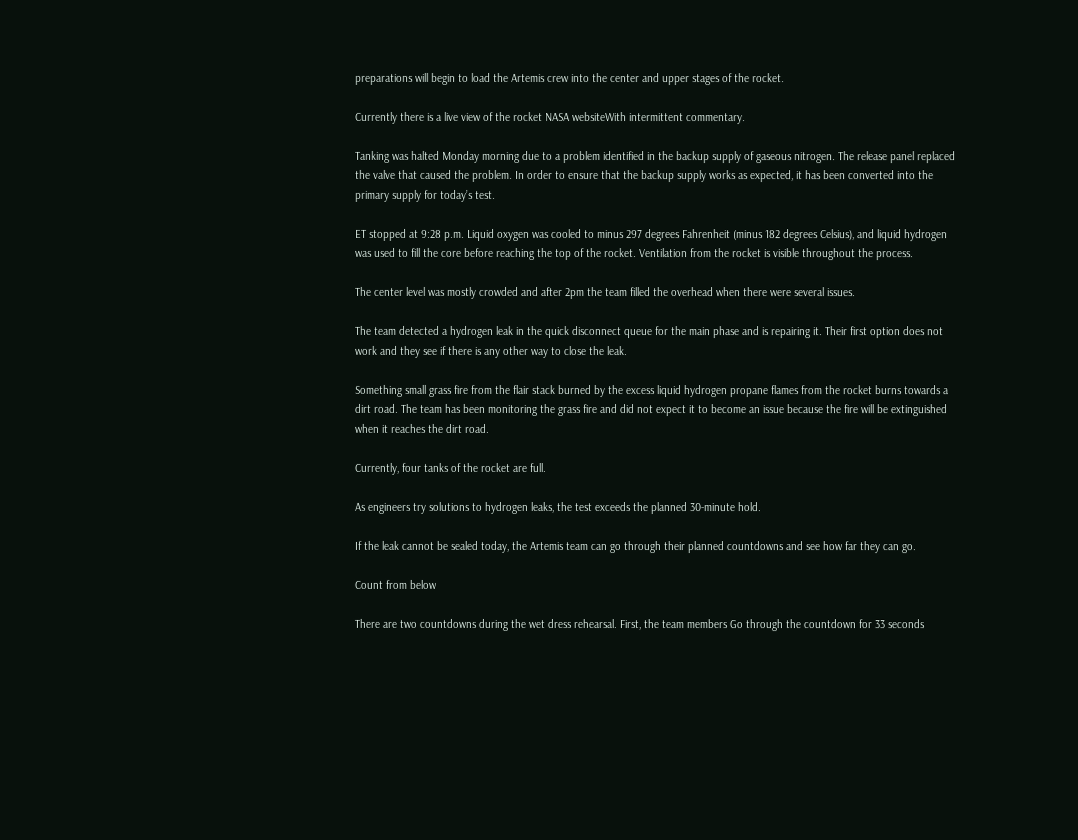preparations will begin to load the Artemis crew into the center and upper stages of the rocket.

Currently there is a live view of the rocket NASA websiteWith intermittent commentary.

Tanking was halted Monday morning due to a problem identified in the backup supply of gaseous nitrogen. The release panel replaced the valve that caused the problem. In order to ensure that the backup supply works as expected, it has been converted into the primary supply for today’s test.

ET stopped at 9:28 p.m. Liquid oxygen was cooled to minus 297 degrees Fahrenheit (minus 182 degrees Celsius), and liquid hydrogen was used to fill the core before reaching the top of the rocket. Ventilation from the rocket is visible throughout the process.

The center level was mostly crowded and after 2pm the team filled the overhead when there were several issues.

The team detected a hydrogen leak in the quick disconnect queue for the main phase and is repairing it. Their first option does not work and they see if there is any other way to close the leak.

Something small grass fire from the flair stack burned by the excess liquid hydrogen propane flames from the rocket burns towards a dirt road. The team has been monitoring the grass fire and did not expect it to become an issue because the fire will be extinguished when it reaches the dirt road.

Currently, four tanks of the rocket are full.

As engineers try solutions to hydrogen leaks, the test exceeds the planned 30-minute hold.

If the leak cannot be sealed today, the Artemis team can go through their planned countdowns and see how far they can go.

Count from below

There are two countdowns during the wet dress rehearsal. First, the team members Go through the countdown for 33 seconds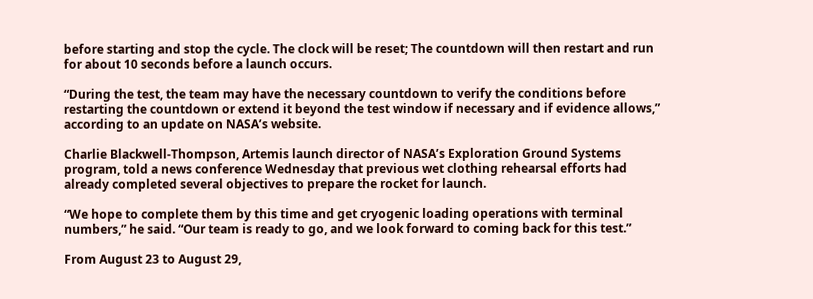before starting and stop the cycle. The clock will be reset; The countdown will then restart and run for about 10 seconds before a launch occurs.

“During the test, the team may have the necessary countdown to verify the conditions before restarting the countdown or extend it beyond the test window if necessary and if evidence allows,” according to an update on NASA’s website.

Charlie Blackwell-Thompson, Artemis launch director of NASA’s Exploration Ground Systems program, told a news conference Wednesday that previous wet clothing rehearsal efforts had already completed several objectives to prepare the rocket for launch.

“We hope to complete them by this time and get cryogenic loading operations with terminal numbers,” he said. “Our team is ready to go, and we look forward to coming back for this test.”

From August 23 to August 29,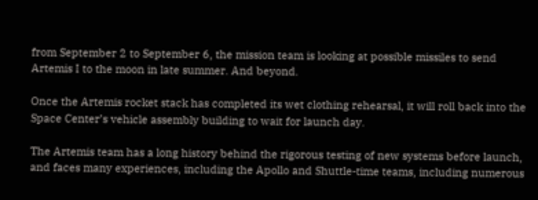from September 2 to September 6, the mission team is looking at possible missiles to send Artemis I to the moon in late summer. And beyond.

Once the Artemis rocket stack has completed its wet clothing rehearsal, it will roll back into the Space Center’s vehicle assembly building to wait for launch day.

The Artemis team has a long history behind the rigorous testing of new systems before launch, and faces many experiences, including the Apollo and Shuttle-time teams, including numerous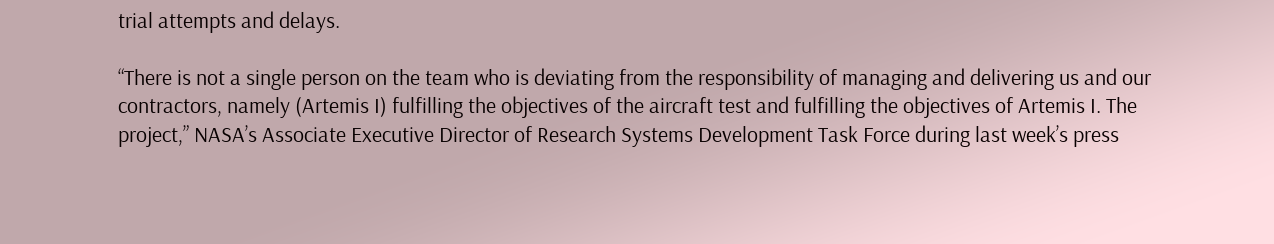trial attempts and delays.

“There is not a single person on the team who is deviating from the responsibility of managing and delivering us and our contractors, namely (Artemis I) fulfilling the objectives of the aircraft test and fulfilling the objectives of Artemis I. The project,” NASA’s Associate Executive Director of Research Systems Development Task Force during last week’s press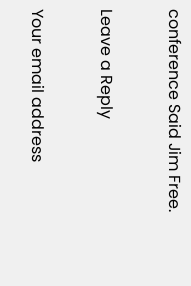conference Said Jim Free.

Leave a Reply

Your email address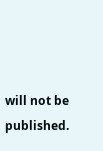will not be published.